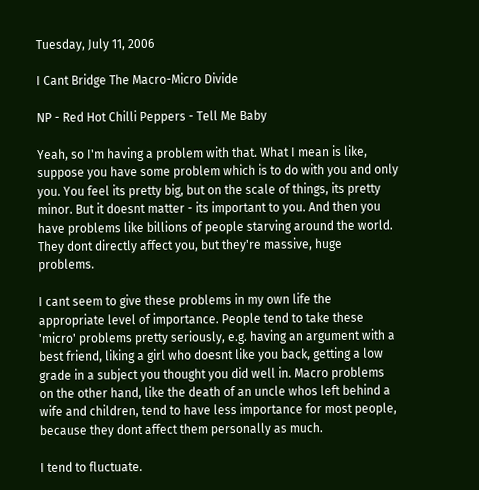Tuesday, July 11, 2006

I Cant Bridge The Macro-Micro Divide

NP - Red Hot Chilli Peppers - Tell Me Baby

Yeah, so I'm having a problem with that. What I mean is like, suppose you have some problem which is to do with you and only you. You feel its pretty big, but on the scale of things, its pretty minor. But it doesnt matter - its important to you. And then you have problems like billions of people starving around the world. They dont directly affect you, but they're massive, huge problems.

I cant seem to give these problems in my own life the appropriate level of importance. People tend to take these 'micro' problems pretty seriously, e.g. having an argument with a best friend, liking a girl who doesnt like you back, getting a low grade in a subject you thought you did well in. Macro problems on the other hand, like the death of an uncle whos left behind a wife and children, tend to have less importance for most people, because they dont affect them personally as much.

I tend to fluctuate.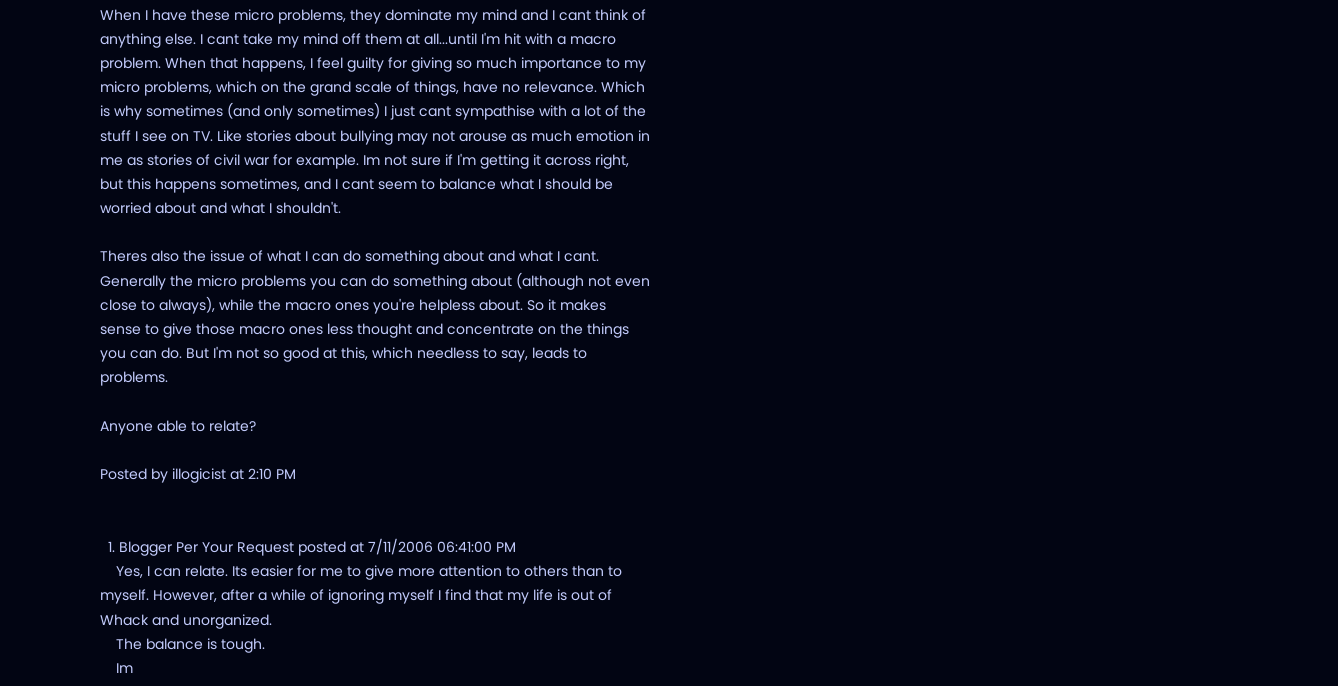When I have these micro problems, they dominate my mind and I cant think of anything else. I cant take my mind off them at all...until I'm hit with a macro problem. When that happens, I feel guilty for giving so much importance to my micro problems, which on the grand scale of things, have no relevance. Which is why sometimes (and only sometimes) I just cant sympathise with a lot of the stuff I see on TV. Like stories about bullying may not arouse as much emotion in me as stories of civil war for example. Im not sure if I'm getting it across right, but this happens sometimes, and I cant seem to balance what I should be worried about and what I shouldn't.

Theres also the issue of what I can do something about and what I cant. Generally the micro problems you can do something about (although not even close to always), while the macro ones you're helpless about. So it makes sense to give those macro ones less thought and concentrate on the things you can do. But I'm not so good at this, which needless to say, leads to problems.

Anyone able to relate?

Posted by illogicist at 2:10 PM


  1. Blogger Per Your Request posted at 7/11/2006 06:41:00 PM
    Yes, I can relate. Its easier for me to give more attention to others than to myself. However, after a while of ignoring myself I find that my life is out of Whack and unorganized.
    The balance is tough.
    Im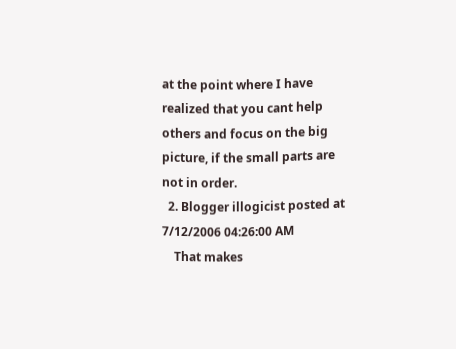at the point where I have realized that you cant help others and focus on the big picture, if the small parts are not in order.
  2. Blogger illogicist posted at 7/12/2006 04:26:00 AM
    That makes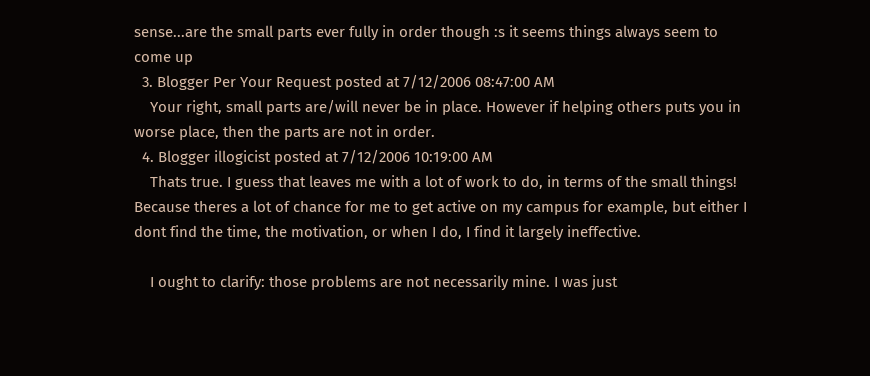sense...are the small parts ever fully in order though :s it seems things always seem to come up
  3. Blogger Per Your Request posted at 7/12/2006 08:47:00 AM
    Your right, small parts are/will never be in place. However if helping others puts you in worse place, then the parts are not in order.
  4. Blogger illogicist posted at 7/12/2006 10:19:00 AM
    Thats true. I guess that leaves me with a lot of work to do, in terms of the small things! Because theres a lot of chance for me to get active on my campus for example, but either I dont find the time, the motivation, or when I do, I find it largely ineffective.

    I ought to clarify: those problems are not necessarily mine. I was just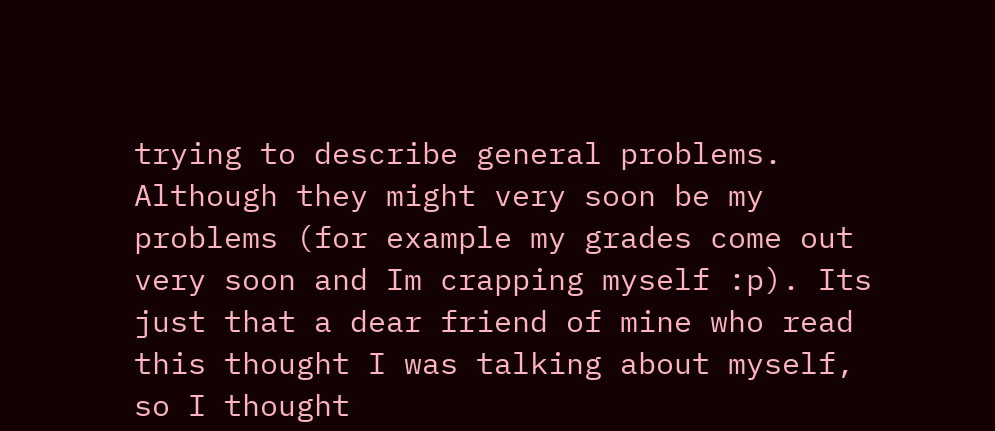trying to describe general problems. Although they might very soon be my problems (for example my grades come out very soon and Im crapping myself :p). Its just that a dear friend of mine who read this thought I was talking about myself, so I thought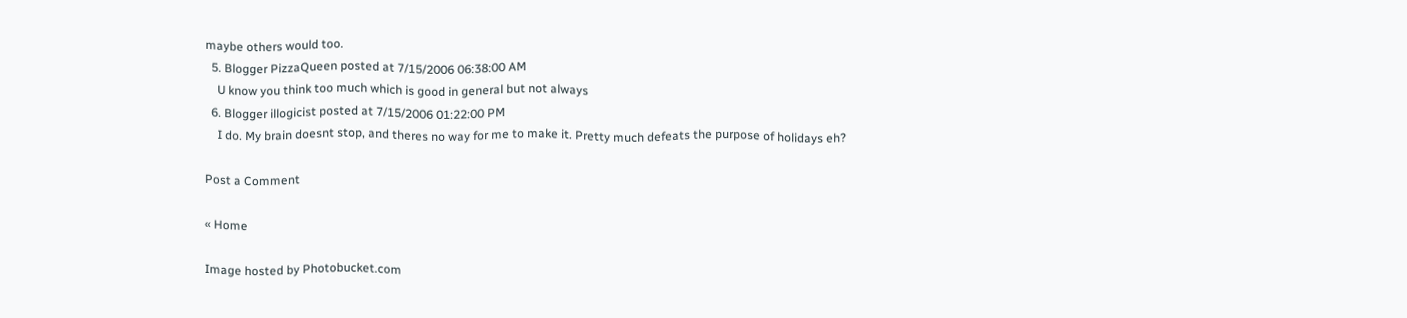maybe others would too.
  5. Blogger PizzaQueen posted at 7/15/2006 06:38:00 AM
    U know you think too much which is good in general but not always
  6. Blogger illogicist posted at 7/15/2006 01:22:00 PM
    I do. My brain doesnt stop, and theres no way for me to make it. Pretty much defeats the purpose of holidays eh?

Post a Comment

« Home

Image hosted by Photobucket.com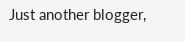Just another blogger,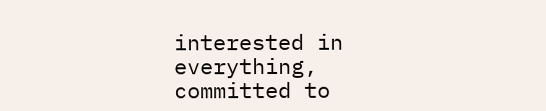interested in everything, committed to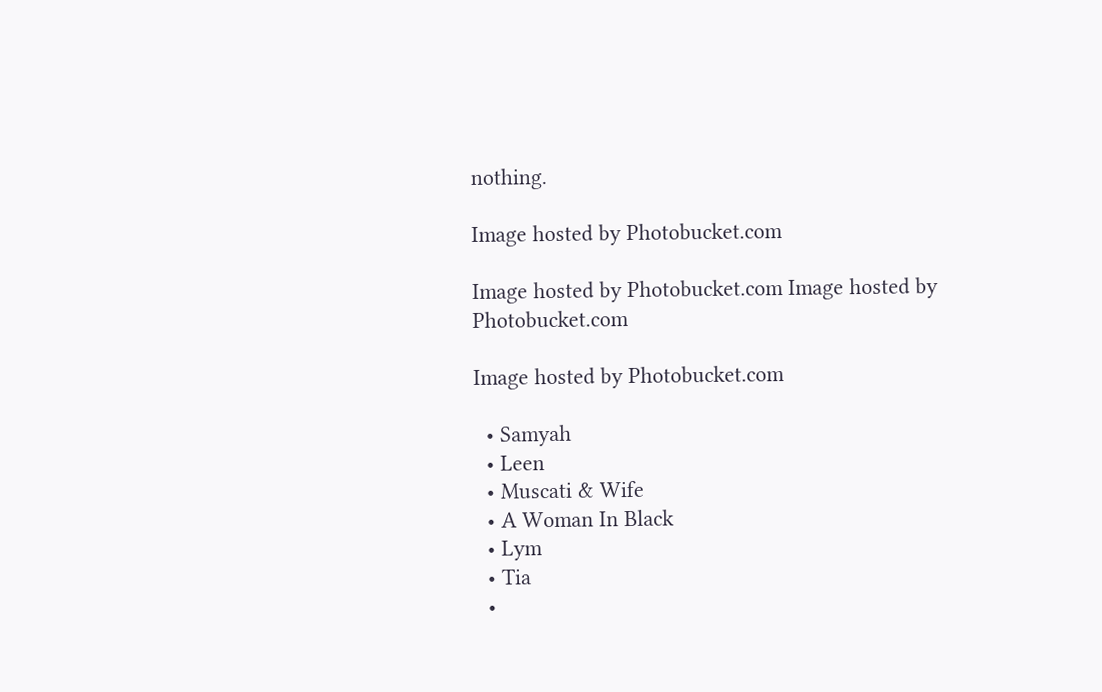nothing.

Image hosted by Photobucket.com

Image hosted by Photobucket.com Image hosted by Photobucket.com

Image hosted by Photobucket.com

  • Samyah
  • Leen
  • Muscati & Wife
  • A Woman In Black
  • Lym
  • Tia
  •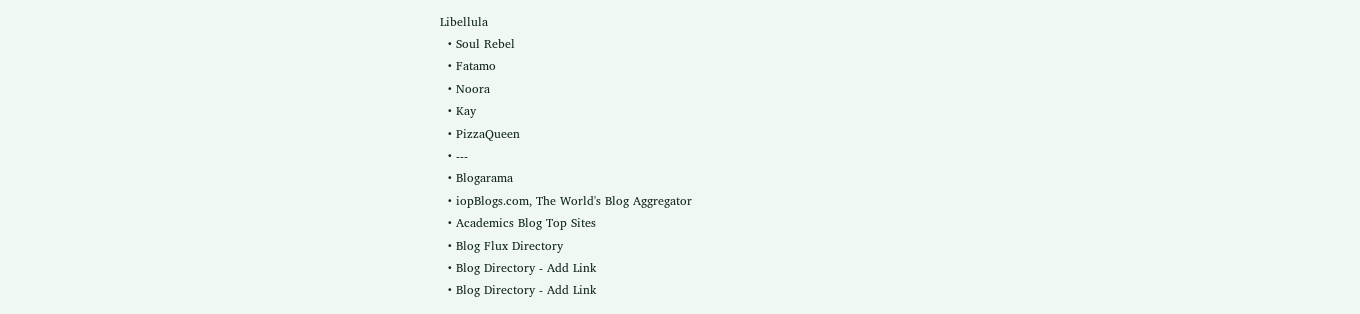Libellula
  • Soul Rebel
  • Fatamo
  • Noora
  • Kay
  • PizzaQueen
  • ---
  • Blogarama
  • iopBlogs.com, The World's Blog Aggregator
  • Academics Blog Top Sites
  • Blog Flux Directory
  • Blog Directory - Add Link
  • Blog Directory - Add Link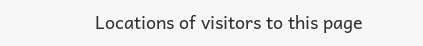Locations of visitors to this page